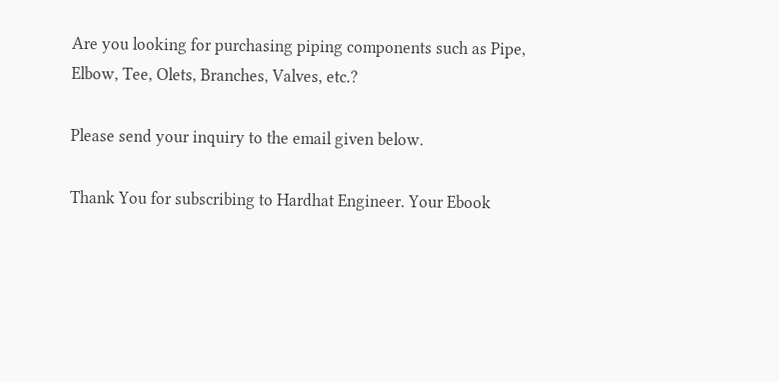Are you looking for purchasing piping components such as Pipe, Elbow, Tee, Olets, Branches, Valves, etc.?

Please send your inquiry to the email given below.

Thank You for subscribing to Hardhat Engineer. Your Ebook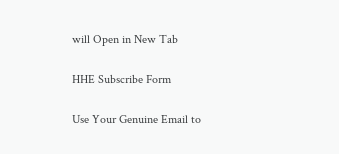will Open in New Tab

HHE Subscribe Form

Use Your Genuine Email to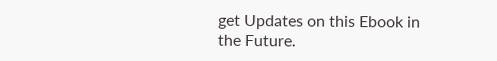get Updates on this Ebook in the Future.